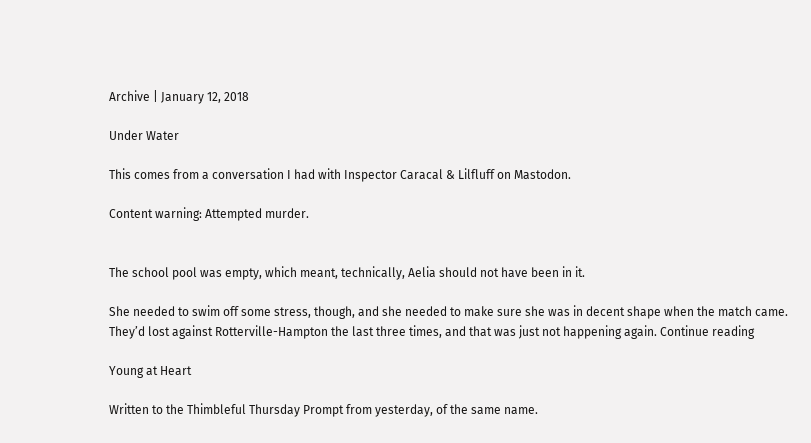Archive | January 12, 2018

Under Water

This comes from a conversation I had with Inspector Caracal & Lilfluff on Mastodon.

Content warning: Attempted murder.


The school pool was empty, which meant, technically, Aelia should not have been in it.

She needed to swim off some stress, though, and she needed to make sure she was in decent shape when the match came.  They’d lost against Rotterville-Hampton the last three times, and that was just not happening again. Continue reading

Young at Heart

Written to the Thimbleful Thursday Prompt from yesterday, of the same name.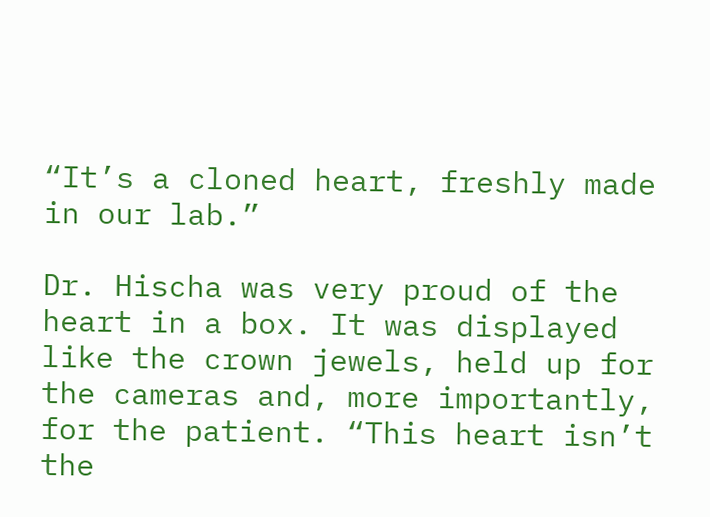“It’s a cloned heart, freshly made in our lab.”

Dr. Hischa was very proud of the heart in a box. It was displayed like the crown jewels, held up for the cameras and, more importantly, for the patient. “This heart isn’t the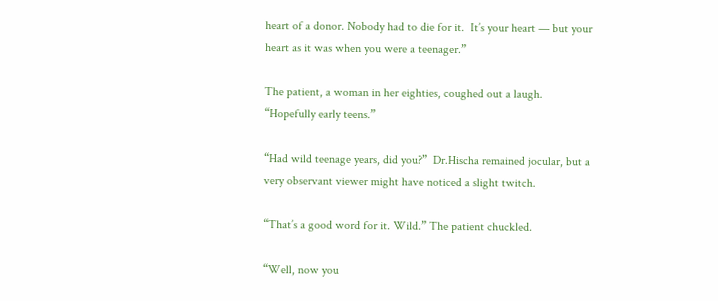heart of a donor. Nobody had to die for it.  It’s your heart — but your heart as it was when you were a teenager.”

The patient, a woman in her eighties, coughed out a laugh. “Hopefully early teens.”

“Had wild teenage years, did you?”  Dr.Hischa remained jocular, but a very observant viewer might have noticed a slight twitch.

“That’s a good word for it. Wild.” The patient chuckled.

“Well, now you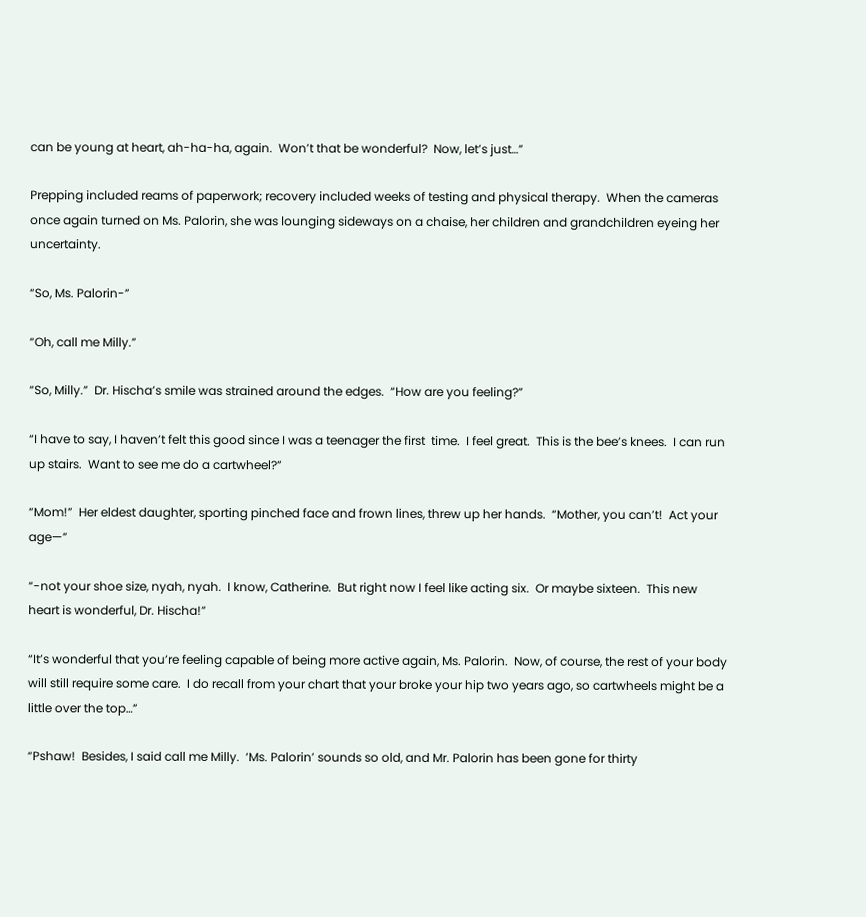can be young at heart, ah-ha-ha, again.  Won’t that be wonderful?  Now, let’s just…”

Prepping included reams of paperwork; recovery included weeks of testing and physical therapy.  When the cameras once again turned on Ms. Palorin, she was lounging sideways on a chaise, her children and grandchildren eyeing her uncertainty.

“So, Ms. Palorin-”

“Oh, call me Milly.”

“So, Milly.”  Dr. Hischa’s smile was strained around the edges.  “How are you feeling?”

“I have to say, I haven’t felt this good since I was a teenager the first  time.  I feel great.  This is the bee’s knees.  I can run up stairs.  Want to see me do a cartwheel?”

“Mom!”  Her eldest daughter, sporting pinched face and frown lines, threw up her hands.  “Mother, you can’t!  Act your age—”

“-not your shoe size, nyah, nyah.  I know, Catherine.  But right now I feel like acting six.  Or maybe sixteen.  This new heart is wonderful, Dr. Hischa!”

“It’s wonderful that you’re feeling capable of being more active again, Ms. Palorin.  Now, of course, the rest of your body will still require some care.  I do recall from your chart that your broke your hip two years ago, so cartwheels might be a little over the top…”

“Pshaw!  Besides, I said call me Milly.  ‘Ms. Palorin’ sounds so old, and Mr. Palorin has been gone for thirty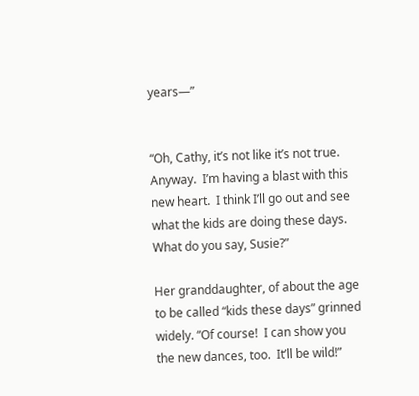years—”


“Oh, Cathy, it’s not like it’s not true.  Anyway.  I’m having a blast with this new heart.  I think I’ll go out and see what the kids are doing these days.  What do you say, Susie?”

Her granddaughter, of about the age to be called “kids these days” grinned widely. “Of course!  I can show you the new dances, too.  It’ll be wild!”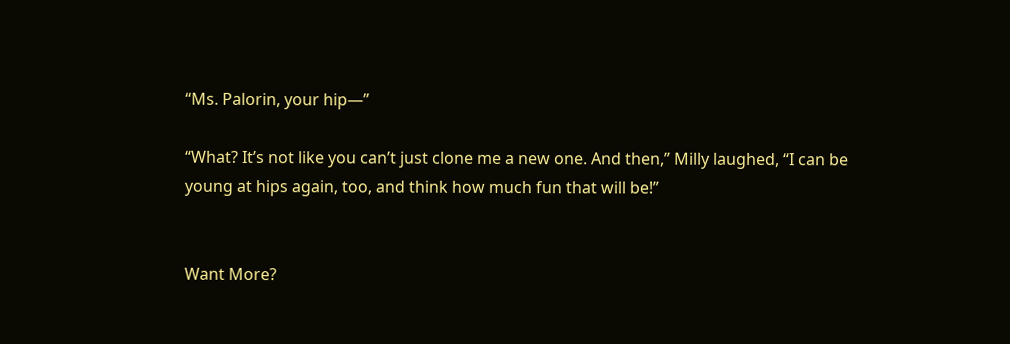“Ms. Palorin, your hip—”

“What? It’s not like you can’t just clone me a new one. And then,” Milly laughed, “I can be young at hips again, too, and think how much fun that will be!”


Want More?